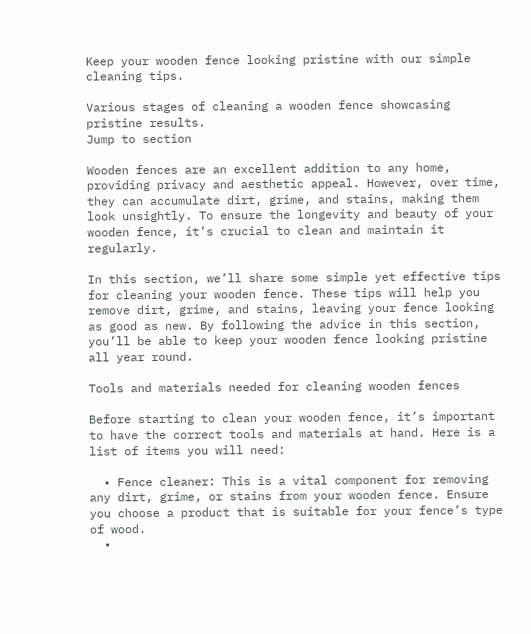Keep your wooden fence looking pristine with our simple cleaning tips.

Various stages of cleaning a wooden fence showcasing pristine results.
Jump to section

Wooden fences are an excellent addition to any home, providing privacy and aesthetic appeal. However, over time, they can accumulate dirt, grime, and stains, making them look unsightly. To ensure the longevity and beauty of your wooden fence, it’s crucial to clean and maintain it regularly.

In this section, we’ll share some simple yet effective tips for cleaning your wooden fence. These tips will help you remove dirt, grime, and stains, leaving your fence looking as good as new. By following the advice in this section, you’ll be able to keep your wooden fence looking pristine all year round.

Tools and materials needed for cleaning wooden fences

Before starting to clean your wooden fence, it’s important to have the correct tools and materials at hand. Here is a list of items you will need:

  • Fence cleaner: This is a vital component for removing any dirt, grime, or stains from your wooden fence. Ensure you choose a product that is suitable for your fence’s type of wood.
  •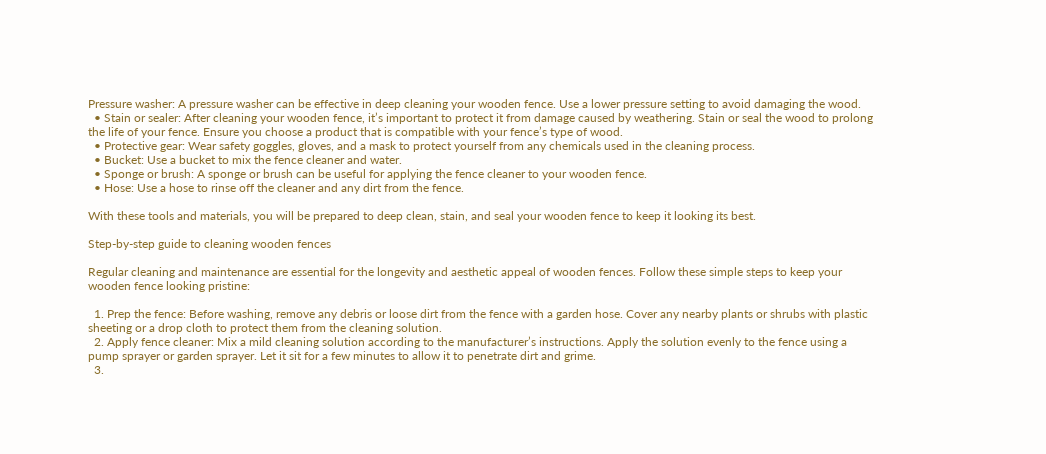Pressure washer: A pressure washer can be effective in deep cleaning your wooden fence. Use a lower pressure setting to avoid damaging the wood.
  • Stain or sealer: After cleaning your wooden fence, it’s important to protect it from damage caused by weathering. Stain or seal the wood to prolong the life of your fence. Ensure you choose a product that is compatible with your fence’s type of wood.
  • Protective gear: Wear safety goggles, gloves, and a mask to protect yourself from any chemicals used in the cleaning process.
  • Bucket: Use a bucket to mix the fence cleaner and water.
  • Sponge or brush: A sponge or brush can be useful for applying the fence cleaner to your wooden fence.
  • Hose: Use a hose to rinse off the cleaner and any dirt from the fence.

With these tools and materials, you will be prepared to deep clean, stain, and seal your wooden fence to keep it looking its best.

Step-by-step guide to cleaning wooden fences

Regular cleaning and maintenance are essential for the longevity and aesthetic appeal of wooden fences. Follow these simple steps to keep your wooden fence looking pristine:

  1. Prep the fence: Before washing, remove any debris or loose dirt from the fence with a garden hose. Cover any nearby plants or shrubs with plastic sheeting or a drop cloth to protect them from the cleaning solution.
  2. Apply fence cleaner: Mix a mild cleaning solution according to the manufacturer’s instructions. Apply the solution evenly to the fence using a pump sprayer or garden sprayer. Let it sit for a few minutes to allow it to penetrate dirt and grime.
  3.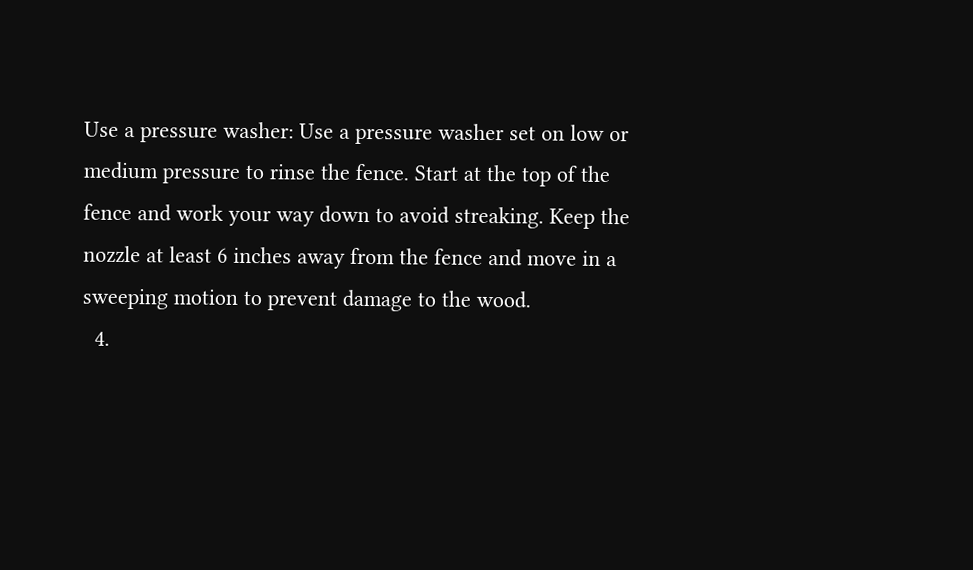Use a pressure washer: Use a pressure washer set on low or medium pressure to rinse the fence. Start at the top of the fence and work your way down to avoid streaking. Keep the nozzle at least 6 inches away from the fence and move in a sweeping motion to prevent damage to the wood.
  4.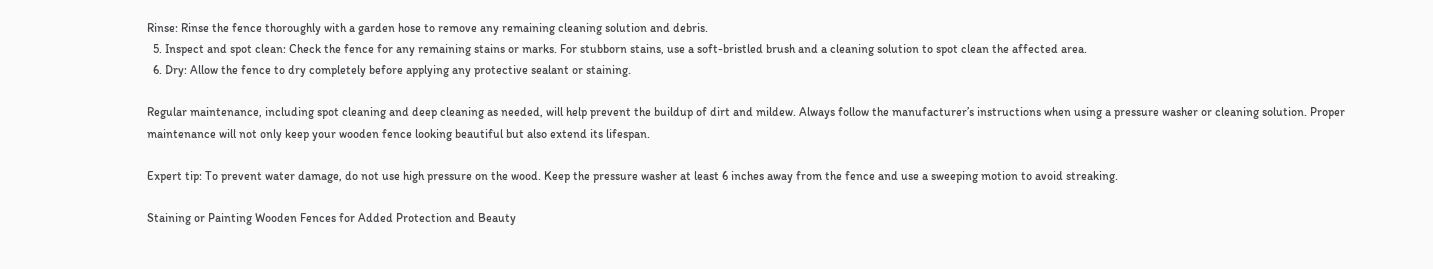Rinse: Rinse the fence thoroughly with a garden hose to remove any remaining cleaning solution and debris.
  5. Inspect and spot clean: Check the fence for any remaining stains or marks. For stubborn stains, use a soft-bristled brush and a cleaning solution to spot clean the affected area.
  6. Dry: Allow the fence to dry completely before applying any protective sealant or staining.

Regular maintenance, including spot cleaning and deep cleaning as needed, will help prevent the buildup of dirt and mildew. Always follow the manufacturer’s instructions when using a pressure washer or cleaning solution. Proper maintenance will not only keep your wooden fence looking beautiful but also extend its lifespan.

Expert tip: To prevent water damage, do not use high pressure on the wood. Keep the pressure washer at least 6 inches away from the fence and use a sweeping motion to avoid streaking.

Staining or Painting Wooden Fences for Added Protection and Beauty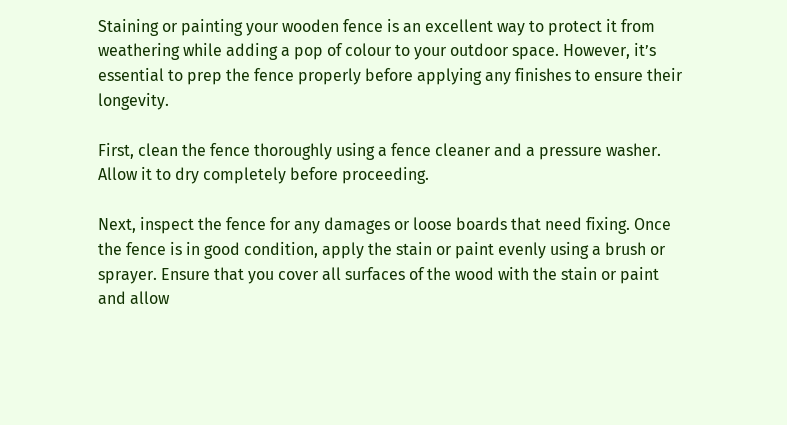Staining or painting your wooden fence is an excellent way to protect it from weathering while adding a pop of colour to your outdoor space. However, it’s essential to prep the fence properly before applying any finishes to ensure their longevity.

First, clean the fence thoroughly using a fence cleaner and a pressure washer. Allow it to dry completely before proceeding.

Next, inspect the fence for any damages or loose boards that need fixing. Once the fence is in good condition, apply the stain or paint evenly using a brush or sprayer. Ensure that you cover all surfaces of the wood with the stain or paint and allow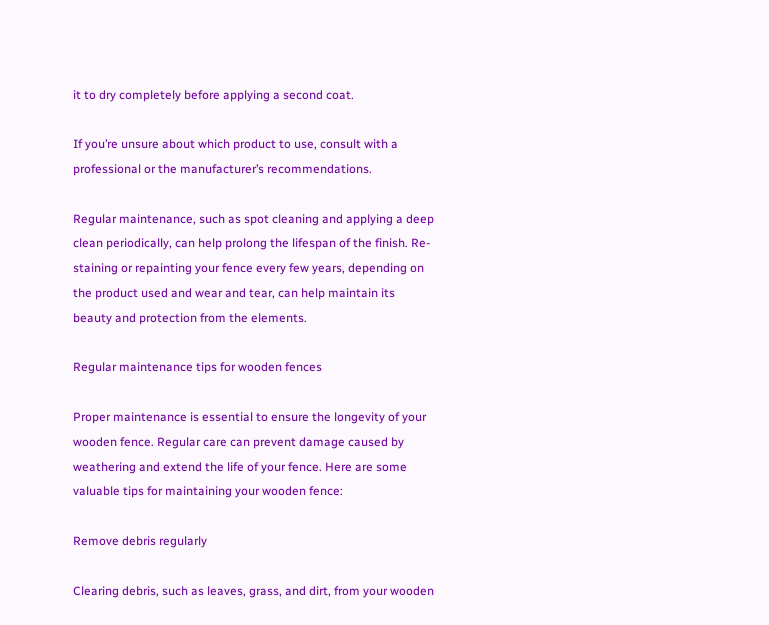it to dry completely before applying a second coat.

If you’re unsure about which product to use, consult with a professional or the manufacturer’s recommendations.

Regular maintenance, such as spot cleaning and applying a deep clean periodically, can help prolong the lifespan of the finish. Re-staining or repainting your fence every few years, depending on the product used and wear and tear, can help maintain its beauty and protection from the elements.

Regular maintenance tips for wooden fences

Proper maintenance is essential to ensure the longevity of your wooden fence. Regular care can prevent damage caused by weathering and extend the life of your fence. Here are some valuable tips for maintaining your wooden fence:

Remove debris regularly

Clearing debris, such as leaves, grass, and dirt, from your wooden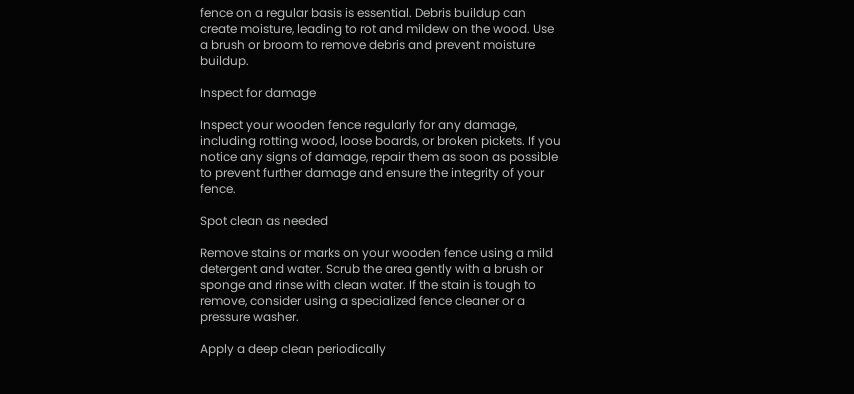fence on a regular basis is essential. Debris buildup can create moisture, leading to rot and mildew on the wood. Use a brush or broom to remove debris and prevent moisture buildup.

Inspect for damage

Inspect your wooden fence regularly for any damage, including rotting wood, loose boards, or broken pickets. If you notice any signs of damage, repair them as soon as possible to prevent further damage and ensure the integrity of your fence.

Spot clean as needed

Remove stains or marks on your wooden fence using a mild detergent and water. Scrub the area gently with a brush or sponge and rinse with clean water. If the stain is tough to remove, consider using a specialized fence cleaner or a pressure washer.

Apply a deep clean periodically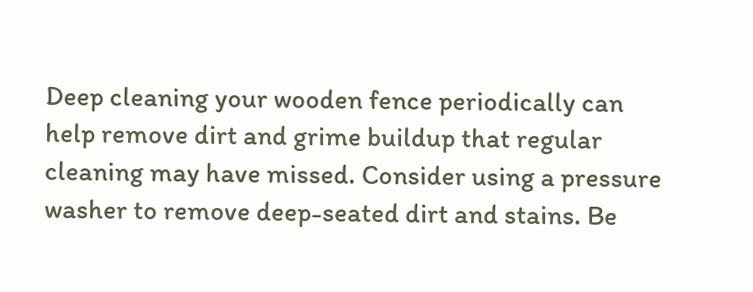Deep cleaning your wooden fence periodically can help remove dirt and grime buildup that regular cleaning may have missed. Consider using a pressure washer to remove deep-seated dirt and stains. Be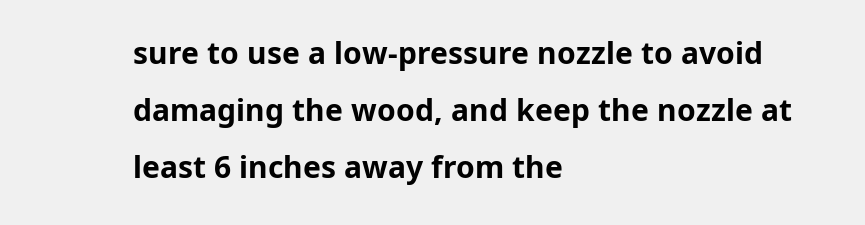sure to use a low-pressure nozzle to avoid damaging the wood, and keep the nozzle at least 6 inches away from the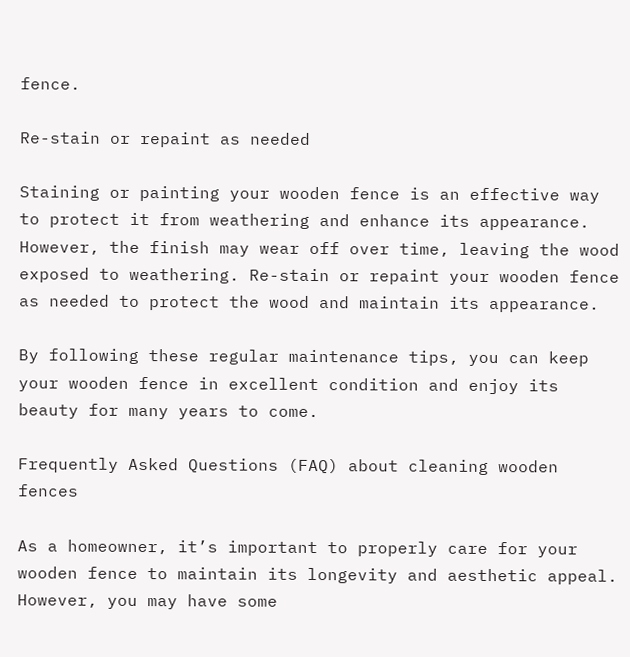fence.

Re-stain or repaint as needed

Staining or painting your wooden fence is an effective way to protect it from weathering and enhance its appearance. However, the finish may wear off over time, leaving the wood exposed to weathering. Re-stain or repaint your wooden fence as needed to protect the wood and maintain its appearance.

By following these regular maintenance tips, you can keep your wooden fence in excellent condition and enjoy its beauty for many years to come.

Frequently Asked Questions (FAQ) about cleaning wooden fences

As a homeowner, it’s important to properly care for your wooden fence to maintain its longevity and aesthetic appeal. However, you may have some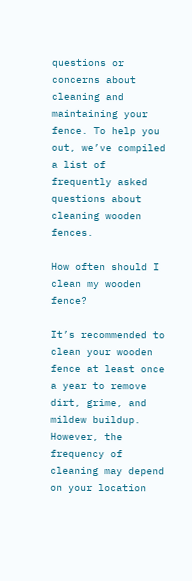questions or concerns about cleaning and maintaining your fence. To help you out, we’ve compiled a list of frequently asked questions about cleaning wooden fences.

How often should I clean my wooden fence?

It’s recommended to clean your wooden fence at least once a year to remove dirt, grime, and mildew buildup. However, the frequency of cleaning may depend on your location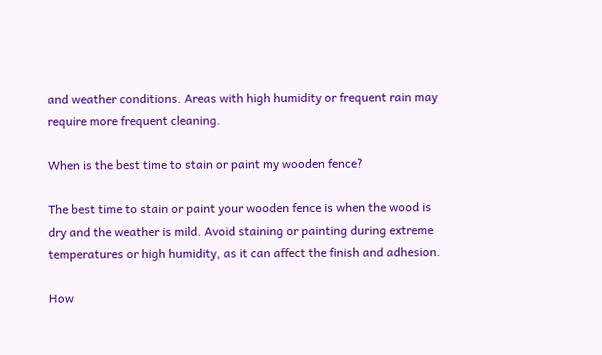and weather conditions. Areas with high humidity or frequent rain may require more frequent cleaning.

When is the best time to stain or paint my wooden fence?

The best time to stain or paint your wooden fence is when the wood is dry and the weather is mild. Avoid staining or painting during extreme temperatures or high humidity, as it can affect the finish and adhesion.

How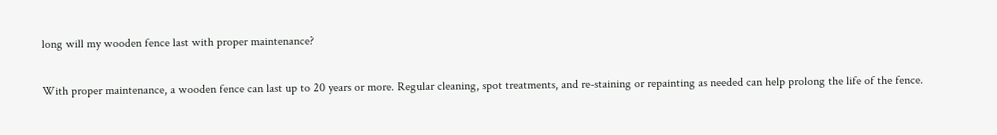long will my wooden fence last with proper maintenance?

With proper maintenance, a wooden fence can last up to 20 years or more. Regular cleaning, spot treatments, and re-staining or repainting as needed can help prolong the life of the fence.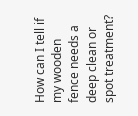How can I tell if my wooden fence needs a deep clean or spot treatment?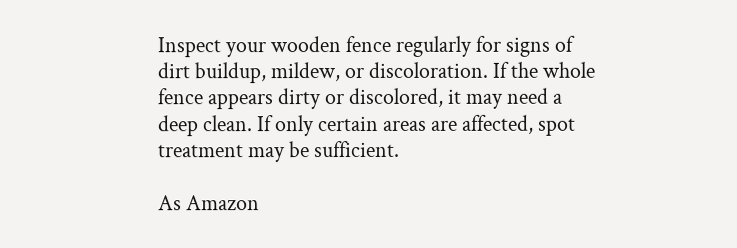Inspect your wooden fence regularly for signs of dirt buildup, mildew, or discoloration. If the whole fence appears dirty or discolored, it may need a deep clean. If only certain areas are affected, spot treatment may be sufficient.

As Amazon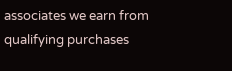associates we earn from qualifying purchases